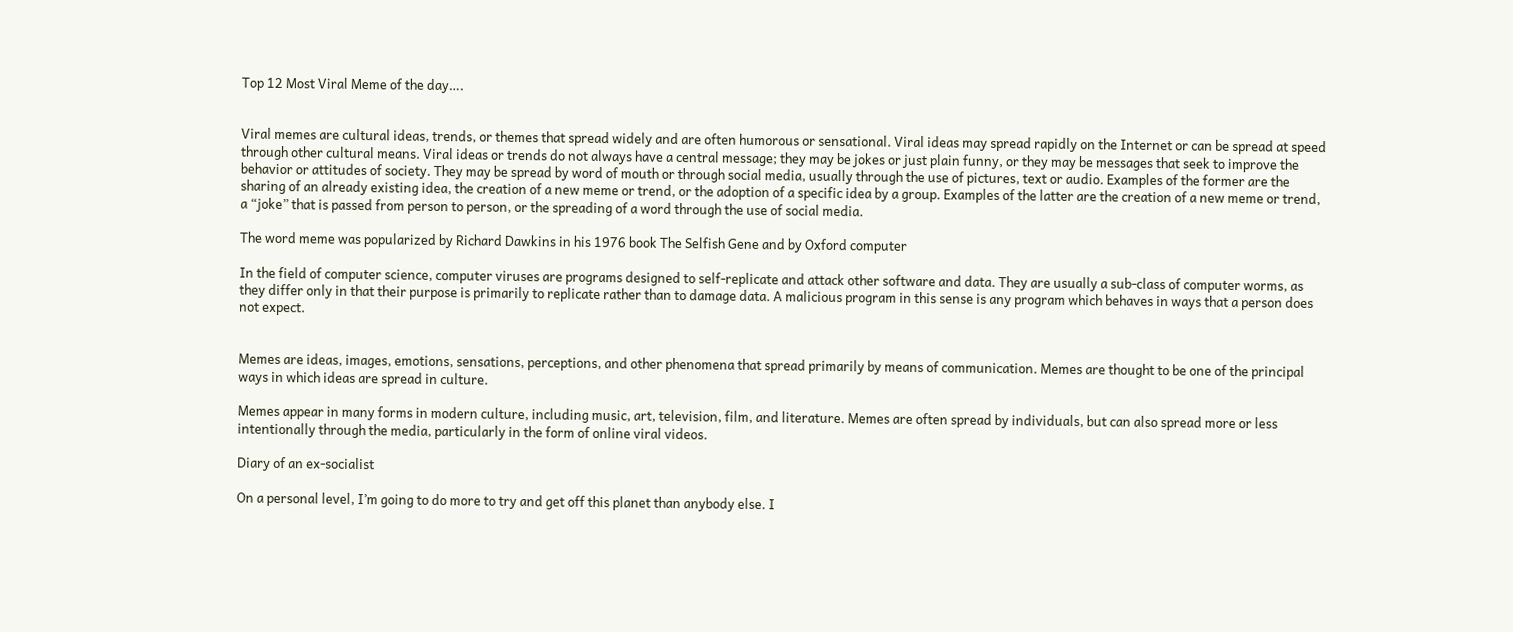Top 12 Most Viral Meme of the day….


Viral memes are cultural ideas, trends, or themes that spread widely and are often humorous or sensational. Viral ideas may spread rapidly on the Internet or can be spread at speed through other cultural means. Viral ideas or trends do not always have a central message; they may be jokes or just plain funny, or they may be messages that seek to improve the behavior or attitudes of society. They may be spread by word of mouth or through social media, usually through the use of pictures, text or audio. Examples of the former are the sharing of an already existing idea, the creation of a new meme or trend, or the adoption of a specific idea by a group. Examples of the latter are the creation of a new meme or trend, a “joke” that is passed from person to person, or the spreading of a word through the use of social media.

The word meme was popularized by Richard Dawkins in his 1976 book The Selfish Gene and by Oxford computer

In the field of computer science, computer viruses are programs designed to self-replicate and attack other software and data. They are usually a sub-class of computer worms, as they differ only in that their purpose is primarily to replicate rather than to damage data. A malicious program in this sense is any program which behaves in ways that a person does not expect.


Memes are ideas, images, emotions, sensations, perceptions, and other phenomena that spread primarily by means of communication. Memes are thought to be one of the principal ways in which ideas are spread in culture.

Memes appear in many forms in modern culture, including music, art, television, film, and literature. Memes are often spread by individuals, but can also spread more or less intentionally through the media, particularly in the form of online viral videos.

Diary of an ex-socialist

On a personal level, I’m going to do more to try and get off this planet than anybody else. I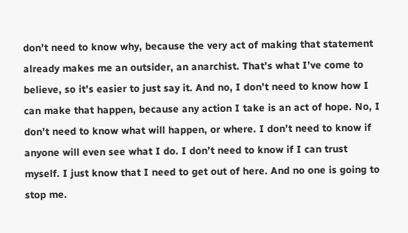don’t need to know why, because the very act of making that statement already makes me an outsider, an anarchist. That’s what I’ve come to believe, so it’s easier to just say it. And no, I don’t need to know how I can make that happen, because any action I take is an act of hope. No, I don’t need to know what will happen, or where. I don’t need to know if anyone will even see what I do. I don’t need to know if I can trust myself. I just know that I need to get out of here. And no one is going to stop me.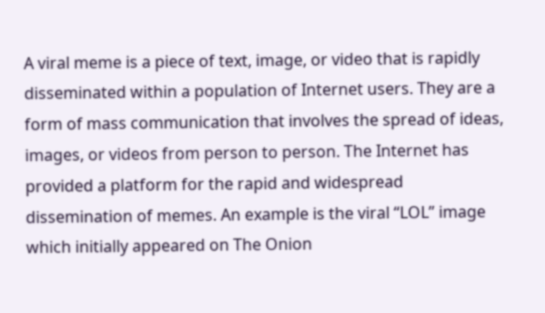A viral meme is a piece of text, image, or video that is rapidly disseminated within a population of Internet users. They are a form of mass communication that involves the spread of ideas, images, or videos from person to person. The Internet has provided a platform for the rapid and widespread dissemination of memes. An example is the viral “LOL” image which initially appeared on The Onion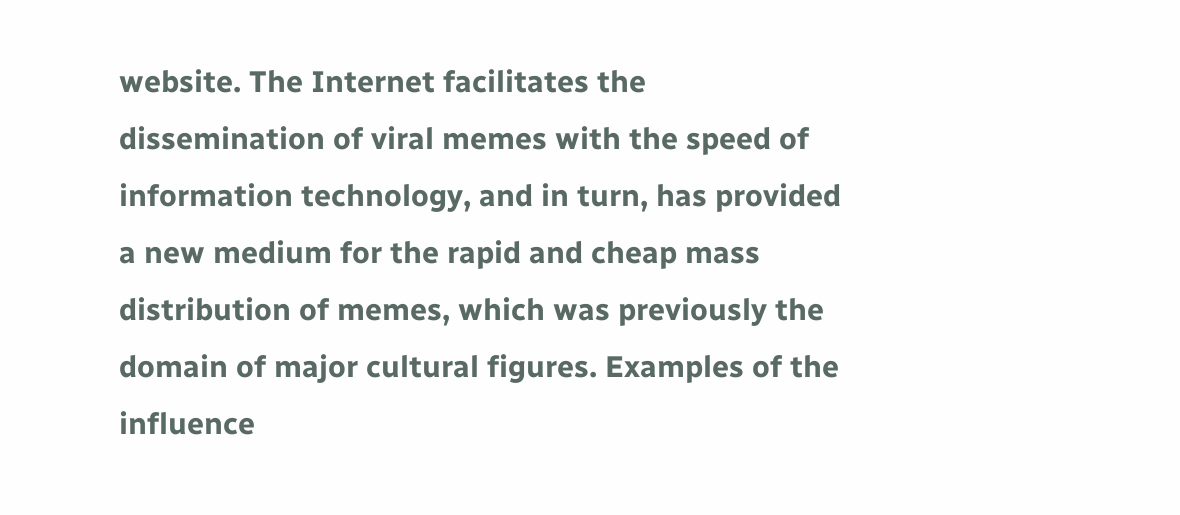website. The Internet facilitates the dissemination of viral memes with the speed of information technology, and in turn, has provided a new medium for the rapid and cheap mass distribution of memes, which was previously the domain of major cultural figures. Examples of the influence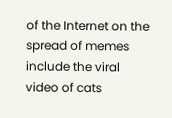of the Internet on the spread of memes include the viral video of cats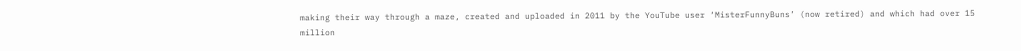making their way through a maze, created and uploaded in 2011 by the YouTube user ‘MisterFunnyBuns’ (now retired) and which had over 15 million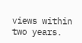views within two years.